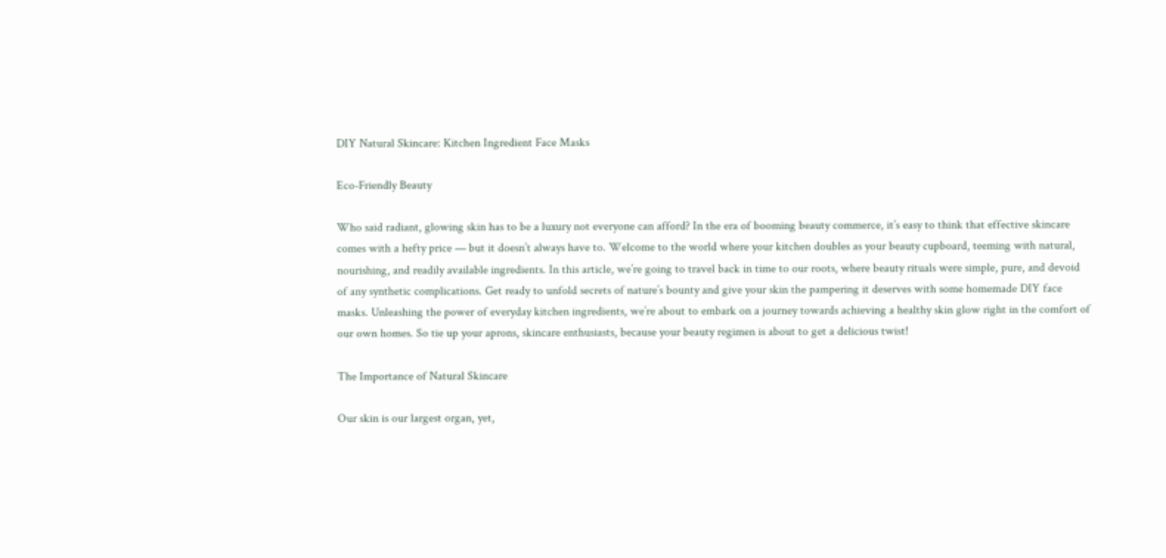DIY Natural Skincare: Kitchen Ingredient Face Masks

Eco-Friendly Beauty

Who said radiant, glowing skin has to be a luxury not everyone can afford? In the era of booming beauty commerce, it’s easy to think that effective skincare comes with a hefty price — but it doesn’t always have to. Welcome to the world where your kitchen doubles as your beauty cupboard, teeming with natural, nourishing, and readily available ingredients. In this article, we’re going to travel back in time to our roots, where beauty rituals were simple, pure, and devoid of any synthetic complications. Get ready to unfold secrets of nature’s bounty and give your skin the pampering it deserves with some homemade DIY face masks. Unleashing the power of everyday kitchen ingredients, we’re about to embark on a journey towards achieving a healthy skin glow right in the comfort of our own homes. So tie up your aprons, skincare enthusiasts, because your beauty regimen is about to get a delicious twist!

The Importance of Natural Skincare

Our skin is our largest organ, yet,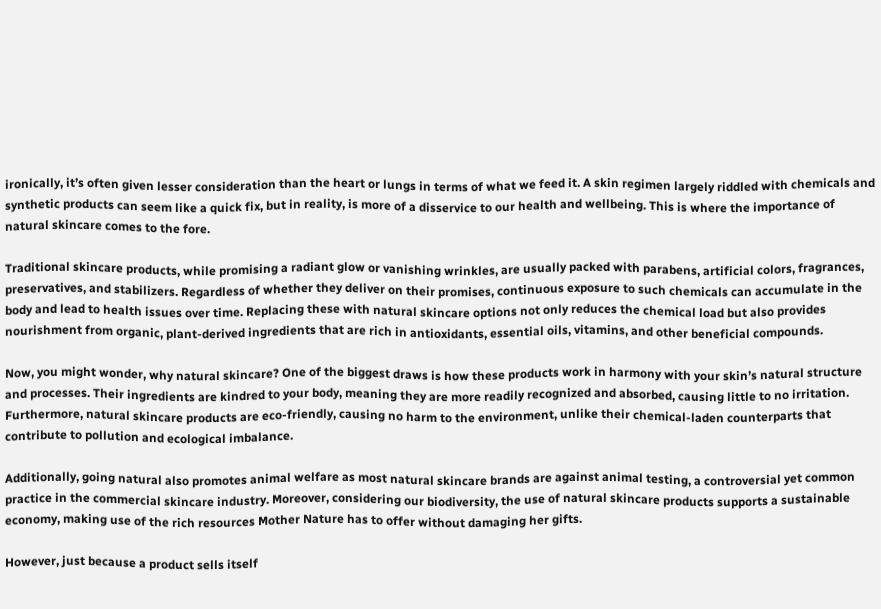ironically, it’s often given lesser consideration than the heart or lungs in terms of what we feed it. A skin regimen largely riddled with chemicals and synthetic products can seem like a quick fix, but in reality, is more of a disservice to our health and wellbeing. This is where the importance of natural skincare comes to the fore.

Traditional skincare products, while promising a radiant glow or vanishing wrinkles, are usually packed with parabens, artificial colors, fragrances, preservatives, and stabilizers. Regardless of whether they deliver on their promises, continuous exposure to such chemicals can accumulate in the body and lead to health issues over time. Replacing these with natural skincare options not only reduces the chemical load but also provides nourishment from organic, plant-derived ingredients that are rich in antioxidants, essential oils, vitamins, and other beneficial compounds.

Now, you might wonder, why natural skincare? One of the biggest draws is how these products work in harmony with your skin’s natural structure and processes. Their ingredients are kindred to your body, meaning they are more readily recognized and absorbed, causing little to no irritation. Furthermore, natural skincare products are eco-friendly, causing no harm to the environment, unlike their chemical-laden counterparts that contribute to pollution and ecological imbalance.

Additionally, going natural also promotes animal welfare as most natural skincare brands are against animal testing, a controversial yet common practice in the commercial skincare industry. Moreover, considering our biodiversity, the use of natural skincare products supports a sustainable economy, making use of the rich resources Mother Nature has to offer without damaging her gifts.

However, just because a product sells itself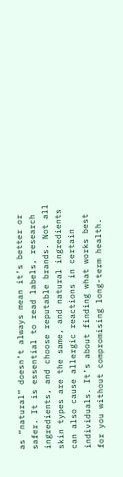as “natural” doesn’t always mean it’s better or safer. It is essential to read labels, research ingredients, and choose reputable brands. Not all skin types are the same, and natural ingredients can also cause allergic reactions in certain individuals. It’s about finding what works best for you without compromising long-term health.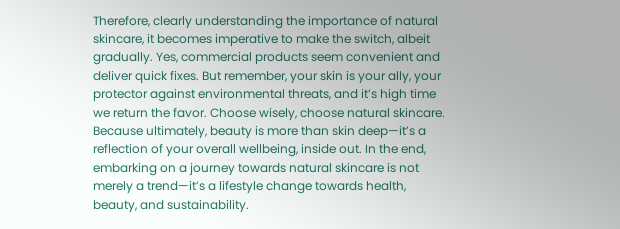Therefore, clearly understanding the importance of natural skincare, it becomes imperative to make the switch, albeit gradually. Yes, commercial products seem convenient and deliver quick fixes. But remember, your skin is your ally, your protector against environmental threats, and it’s high time we return the favor. Choose wisely, choose natural skincare. Because ultimately, beauty is more than skin deep—it’s a reflection of your overall wellbeing, inside out. In the end, embarking on a journey towards natural skincare is not merely a trend—it’s a lifestyle change towards health, beauty, and sustainability.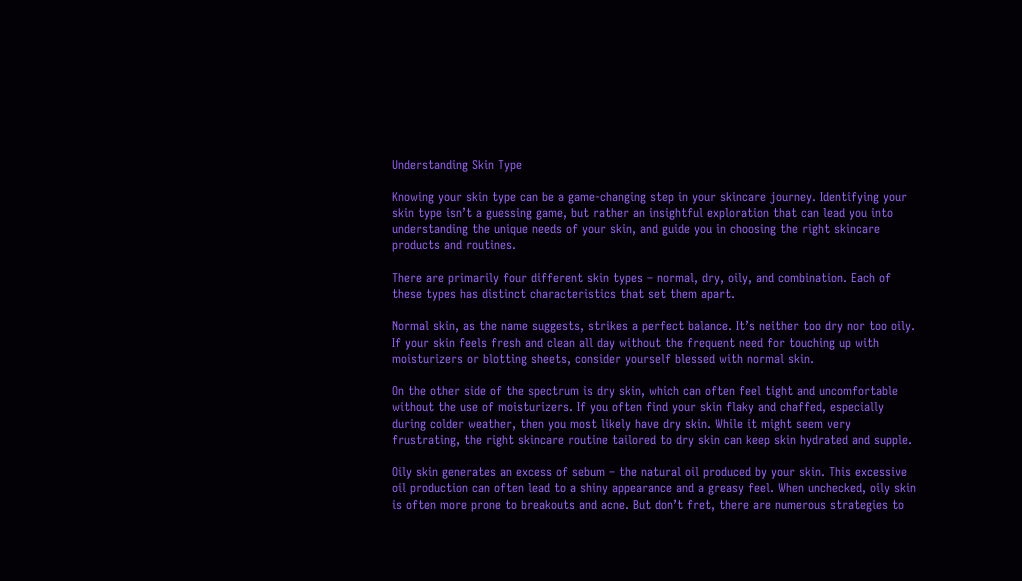Understanding Skin Type

Knowing your skin type can be a game-changing step in your skincare journey. Identifying your skin type isn’t a guessing game, but rather an insightful exploration that can lead you into understanding the unique needs of your skin, and guide you in choosing the right skincare products and routines.

There are primarily four different skin types – normal, dry, oily, and combination. Each of these types has distinct characteristics that set them apart.

Normal skin, as the name suggests, strikes a perfect balance. It’s neither too dry nor too oily. If your skin feels fresh and clean all day without the frequent need for touching up with moisturizers or blotting sheets, consider yourself blessed with normal skin.

On the other side of the spectrum is dry skin, which can often feel tight and uncomfortable without the use of moisturizers. If you often find your skin flaky and chaffed, especially during colder weather, then you most likely have dry skin. While it might seem very frustrating, the right skincare routine tailored to dry skin can keep skin hydrated and supple.

Oily skin generates an excess of sebum – the natural oil produced by your skin. This excessive oil production can often lead to a shiny appearance and a greasy feel. When unchecked, oily skin is often more prone to breakouts and acne. But don’t fret, there are numerous strategies to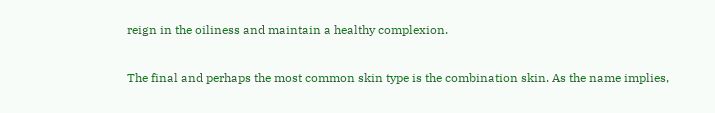reign in the oiliness and maintain a healthy complexion.

The final and perhaps the most common skin type is the combination skin. As the name implies,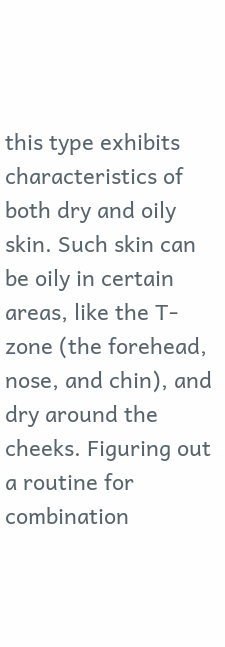this type exhibits characteristics of both dry and oily skin. Such skin can be oily in certain areas, like the T-zone (the forehead, nose, and chin), and dry around the cheeks. Figuring out a routine for combination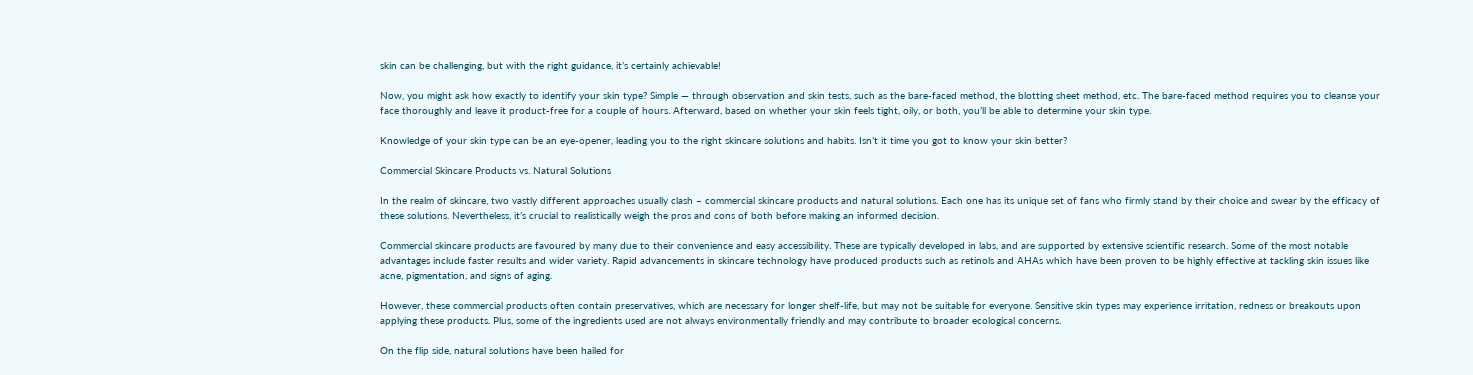skin can be challenging, but with the right guidance, it’s certainly achievable!

Now, you might ask how exactly to identify your skin type? Simple — through observation and skin tests, such as the bare-faced method, the blotting sheet method, etc. The bare-faced method requires you to cleanse your face thoroughly and leave it product-free for a couple of hours. Afterward, based on whether your skin feels tight, oily, or both, you’ll be able to determine your skin type.

Knowledge of your skin type can be an eye-opener, leading you to the right skincare solutions and habits. Isn’t it time you got to know your skin better?

Commercial Skincare Products vs. Natural Solutions

In the realm of skincare, two vastly different approaches usually clash – commercial skincare products and natural solutions. Each one has its unique set of fans who firmly stand by their choice and swear by the efficacy of these solutions. Nevertheless, it’s crucial to realistically weigh the pros and cons of both before making an informed decision.

Commercial skincare products are favoured by many due to their convenience and easy accessibility. These are typically developed in labs, and are supported by extensive scientific research. Some of the most notable advantages include faster results and wider variety. Rapid advancements in skincare technology have produced products such as retinols and AHAs which have been proven to be highly effective at tackling skin issues like acne, pigmentation, and signs of aging.

However, these commercial products often contain preservatives, which are necessary for longer shelf-life, but may not be suitable for everyone. Sensitive skin types may experience irritation, redness or breakouts upon applying these products. Plus, some of the ingredients used are not always environmentally friendly and may contribute to broader ecological concerns.

On the flip side, natural solutions have been hailed for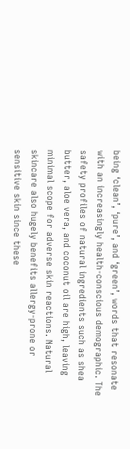being ‘clean’, ‘pure’, and ‘green’, words that resonate with an increasingly health-conscious demographic. The safety profiles of natural ingredients such as shea butter, aloe vera, and coconut oil are high, leaving minimal scope for adverse skin reactions. Natural skincare also hugely benefits allergy-prone or sensitive skin since these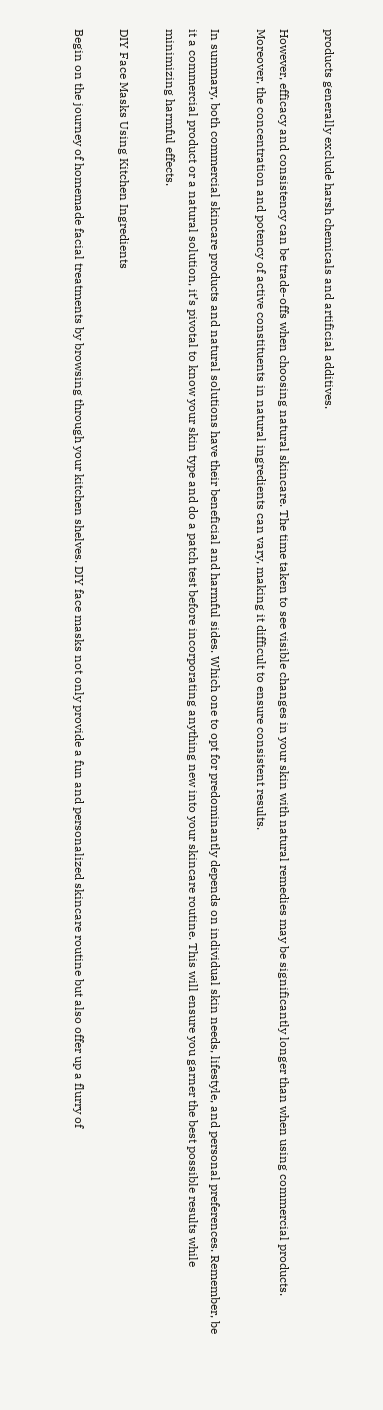products generally exclude harsh chemicals and artificial additives.

However, efficacy and consistency can be trade-offs when choosing natural skincare. The time taken to see visible changes in your skin with natural remedies may be significantly longer than when using commercial products. Moreover, the concentration and potency of active constituents in natural ingredients can vary, making it difficult to ensure consistent results.

In summary, both commercial skincare products and natural solutions have their beneficial and harmful sides. Which one to opt for predominantly depends on individual skin needs, lifestyle, and personal preferences. Remember, be it a commercial product or a natural solution, it’s pivotal to know your skin type and do a patch test before incorporating anything new into your skincare routine. This will ensure you garner the best possible results while minimizing harmful effects.

DIY Face Masks Using Kitchen Ingredients

Begin on the journey of homemade facial treatments by browsing through your kitchen shelves. DIY face masks not only provide a fun and personalized skincare routine but also offer up a flurry of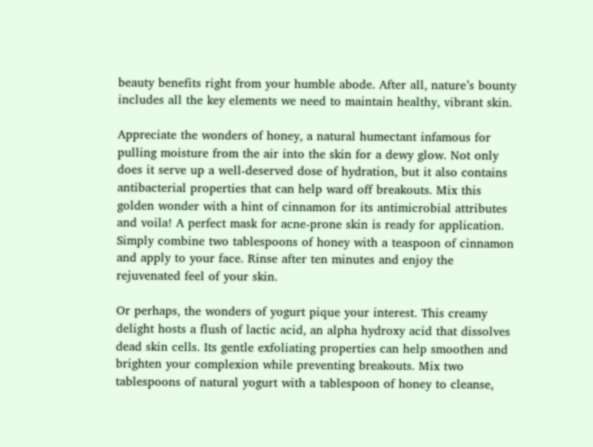beauty benefits right from your humble abode. After all, nature’s bounty includes all the key elements we need to maintain healthy, vibrant skin.

Appreciate the wonders of honey, a natural humectant infamous for pulling moisture from the air into the skin for a dewy glow. Not only does it serve up a well-deserved dose of hydration, but it also contains antibacterial properties that can help ward off breakouts. Mix this golden wonder with a hint of cinnamon for its antimicrobial attributes and voila! A perfect mask for acne-prone skin is ready for application. Simply combine two tablespoons of honey with a teaspoon of cinnamon and apply to your face. Rinse after ten minutes and enjoy the rejuvenated feel of your skin.

Or perhaps, the wonders of yogurt pique your interest. This creamy delight hosts a flush of lactic acid, an alpha hydroxy acid that dissolves dead skin cells. Its gentle exfoliating properties can help smoothen and brighten your complexion while preventing breakouts. Mix two tablespoons of natural yogurt with a tablespoon of honey to cleanse,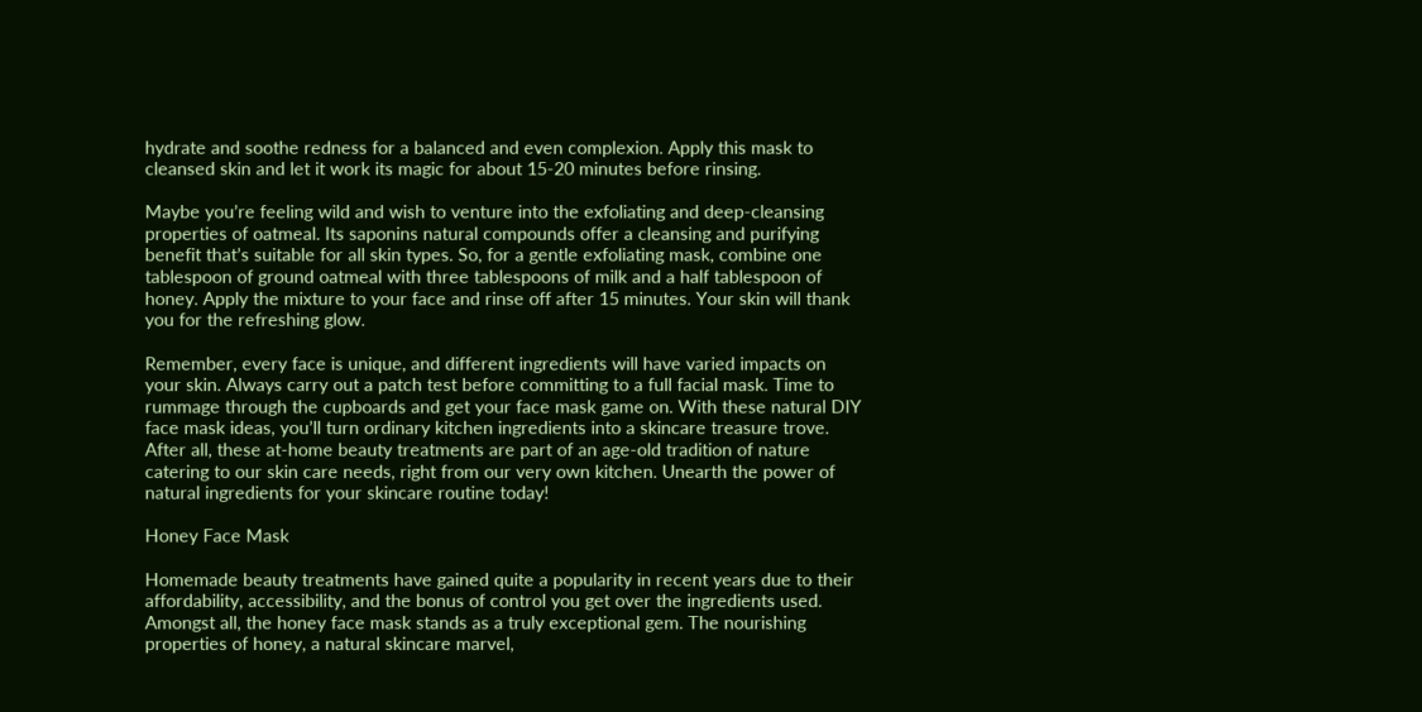hydrate and soothe redness for a balanced and even complexion. Apply this mask to cleansed skin and let it work its magic for about 15-20 minutes before rinsing.

Maybe you’re feeling wild and wish to venture into the exfoliating and deep-cleansing properties of oatmeal. Its saponins natural compounds offer a cleansing and purifying benefit that’s suitable for all skin types. So, for a gentle exfoliating mask, combine one tablespoon of ground oatmeal with three tablespoons of milk and a half tablespoon of honey. Apply the mixture to your face and rinse off after 15 minutes. Your skin will thank you for the refreshing glow.

Remember, every face is unique, and different ingredients will have varied impacts on your skin. Always carry out a patch test before committing to a full facial mask. Time to rummage through the cupboards and get your face mask game on. With these natural DIY face mask ideas, you’ll turn ordinary kitchen ingredients into a skincare treasure trove. After all, these at-home beauty treatments are part of an age-old tradition of nature catering to our skin care needs, right from our very own kitchen. Unearth the power of natural ingredients for your skincare routine today!

Honey Face Mask

Homemade beauty treatments have gained quite a popularity in recent years due to their affordability, accessibility, and the bonus of control you get over the ingredients used. Amongst all, the honey face mask stands as a truly exceptional gem. The nourishing properties of honey, a natural skincare marvel,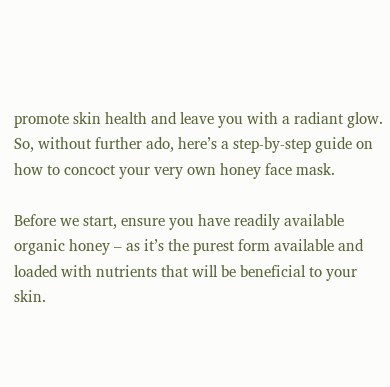promote skin health and leave you with a radiant glow. So, without further ado, here’s a step-by-step guide on how to concoct your very own honey face mask.

Before we start, ensure you have readily available organic honey – as it’s the purest form available and loaded with nutrients that will be beneficial to your skin.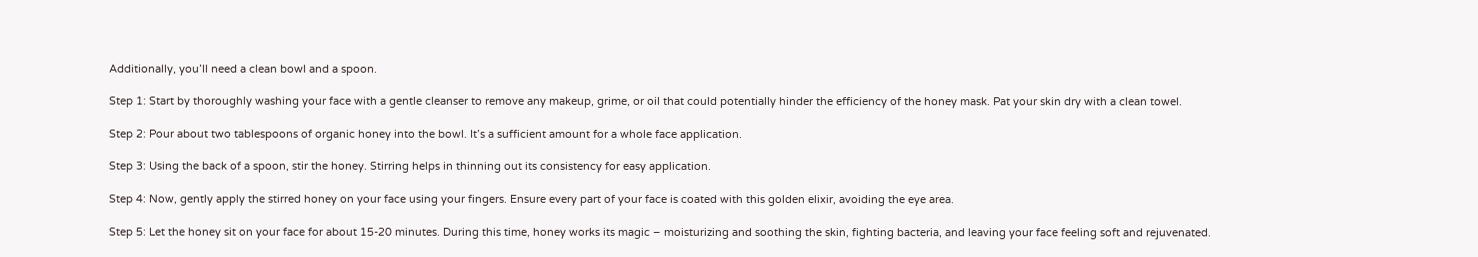Additionally, you’ll need a clean bowl and a spoon.

Step 1: Start by thoroughly washing your face with a gentle cleanser to remove any makeup, grime, or oil that could potentially hinder the efficiency of the honey mask. Pat your skin dry with a clean towel.

Step 2: Pour about two tablespoons of organic honey into the bowl. It’s a sufficient amount for a whole face application.

Step 3: Using the back of a spoon, stir the honey. Stirring helps in thinning out its consistency for easy application.

Step 4: Now, gently apply the stirred honey on your face using your fingers. Ensure every part of your face is coated with this golden elixir, avoiding the eye area.

Step 5: Let the honey sit on your face for about 15-20 minutes. During this time, honey works its magic – moisturizing and soothing the skin, fighting bacteria, and leaving your face feeling soft and rejuvenated.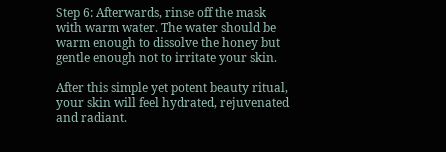Step 6: Afterwards, rinse off the mask with warm water. The water should be warm enough to dissolve the honey but gentle enough not to irritate your skin.

After this simple yet potent beauty ritual, your skin will feel hydrated, rejuvenated and radiant.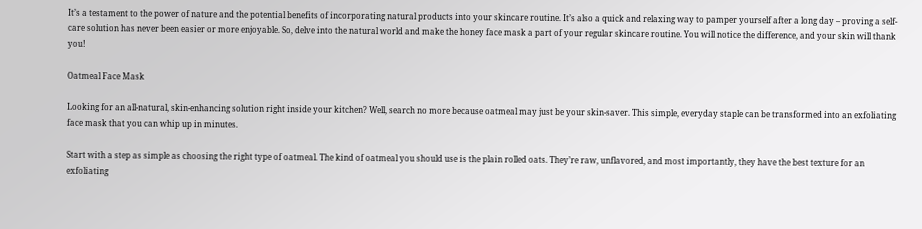It’s a testament to the power of nature and the potential benefits of incorporating natural products into your skincare routine. It’s also a quick and relaxing way to pamper yourself after a long day – proving a self-care solution has never been easier or more enjoyable. So, delve into the natural world and make the honey face mask a part of your regular skincare routine. You will notice the difference, and your skin will thank you!

Oatmeal Face Mask

Looking for an all-natural, skin-enhancing solution right inside your kitchen? Well, search no more because oatmeal may just be your skin-saver. This simple, everyday staple can be transformed into an exfoliating face mask that you can whip up in minutes.

Start with a step as simple as choosing the right type of oatmeal. The kind of oatmeal you should use is the plain rolled oats. They’re raw, unflavored, and most importantly, they have the best texture for an exfoliating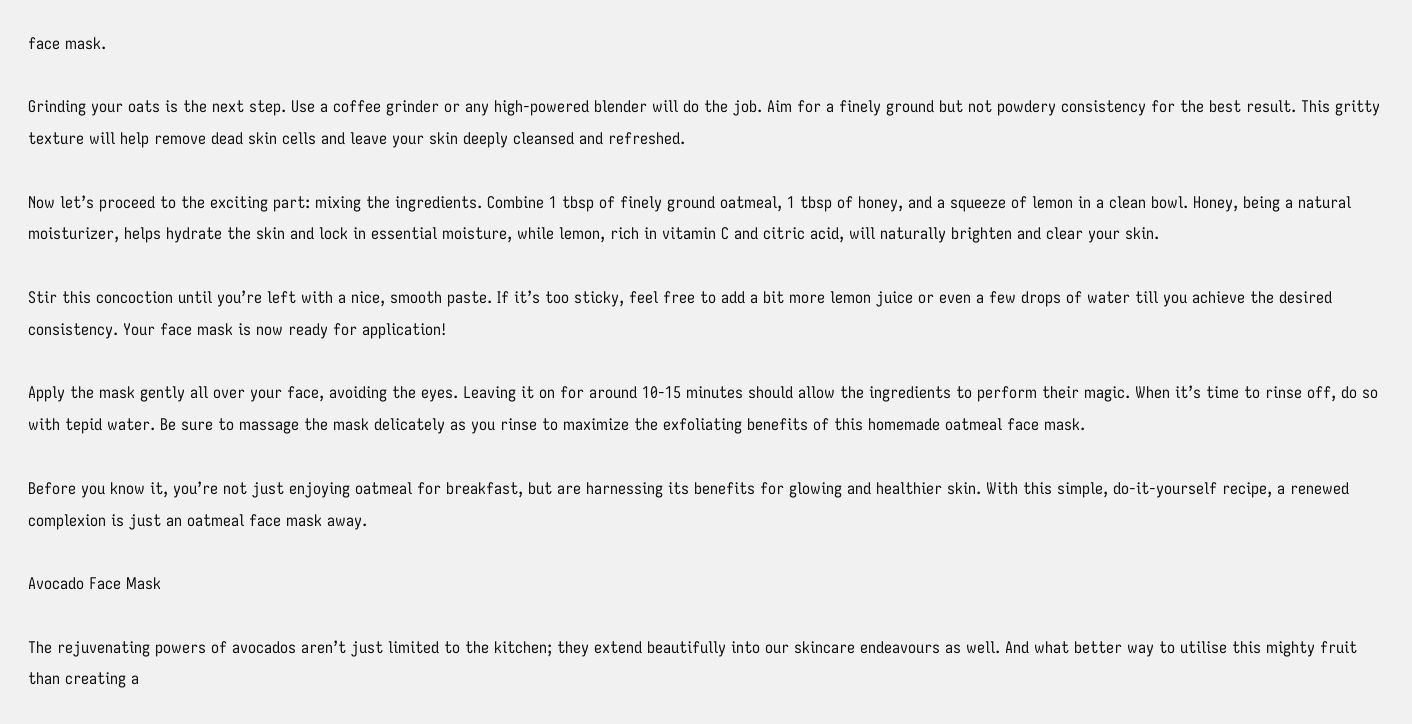face mask.

Grinding your oats is the next step. Use a coffee grinder or any high-powered blender will do the job. Aim for a finely ground but not powdery consistency for the best result. This gritty texture will help remove dead skin cells and leave your skin deeply cleansed and refreshed.

Now let’s proceed to the exciting part: mixing the ingredients. Combine 1 tbsp of finely ground oatmeal, 1 tbsp of honey, and a squeeze of lemon in a clean bowl. Honey, being a natural moisturizer, helps hydrate the skin and lock in essential moisture, while lemon, rich in vitamin C and citric acid, will naturally brighten and clear your skin.

Stir this concoction until you’re left with a nice, smooth paste. If it’s too sticky, feel free to add a bit more lemon juice or even a few drops of water till you achieve the desired consistency. Your face mask is now ready for application!

Apply the mask gently all over your face, avoiding the eyes. Leaving it on for around 10-15 minutes should allow the ingredients to perform their magic. When it’s time to rinse off, do so with tepid water. Be sure to massage the mask delicately as you rinse to maximize the exfoliating benefits of this homemade oatmeal face mask.

Before you know it, you’re not just enjoying oatmeal for breakfast, but are harnessing its benefits for glowing and healthier skin. With this simple, do-it-yourself recipe, a renewed complexion is just an oatmeal face mask away.

Avocado Face Mask

The rejuvenating powers of avocados aren’t just limited to the kitchen; they extend beautifully into our skincare endeavours as well. And what better way to utilise this mighty fruit than creating a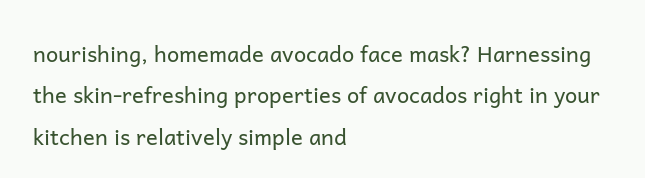nourishing, homemade avocado face mask? Harnessing the skin-refreshing properties of avocados right in your kitchen is relatively simple and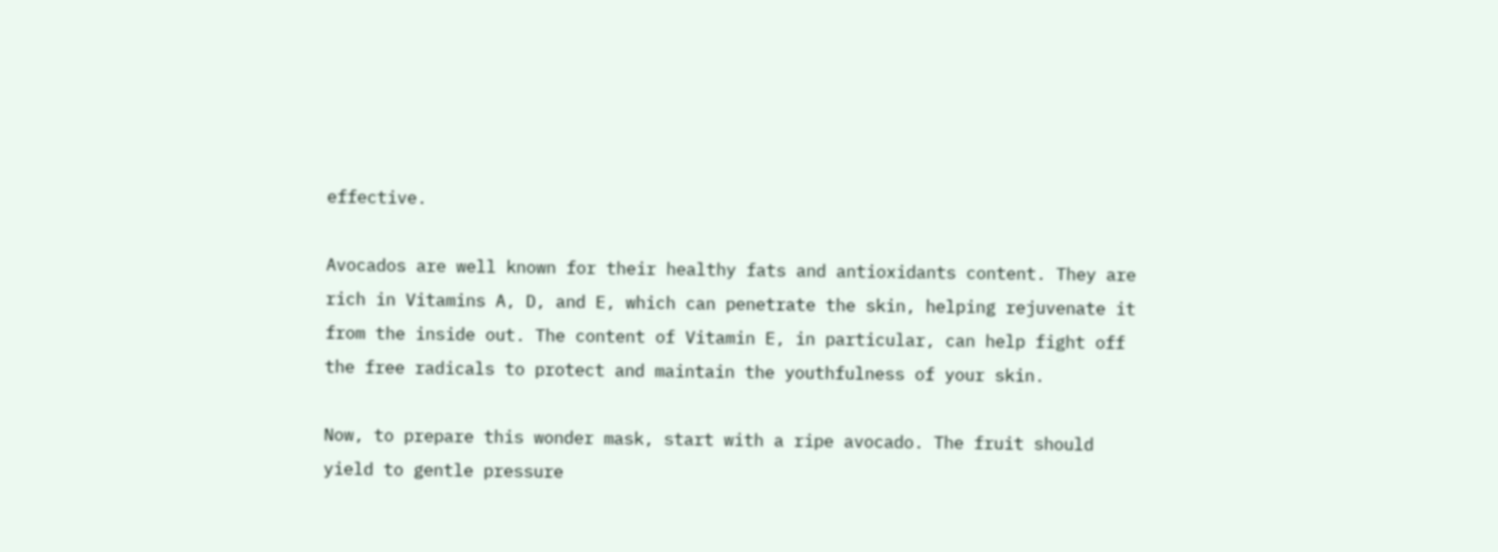effective.

Avocados are well known for their healthy fats and antioxidants content. They are rich in Vitamins A, D, and E, which can penetrate the skin, helping rejuvenate it from the inside out. The content of Vitamin E, in particular, can help fight off the free radicals to protect and maintain the youthfulness of your skin.

Now, to prepare this wonder mask, start with a ripe avocado. The fruit should yield to gentle pressure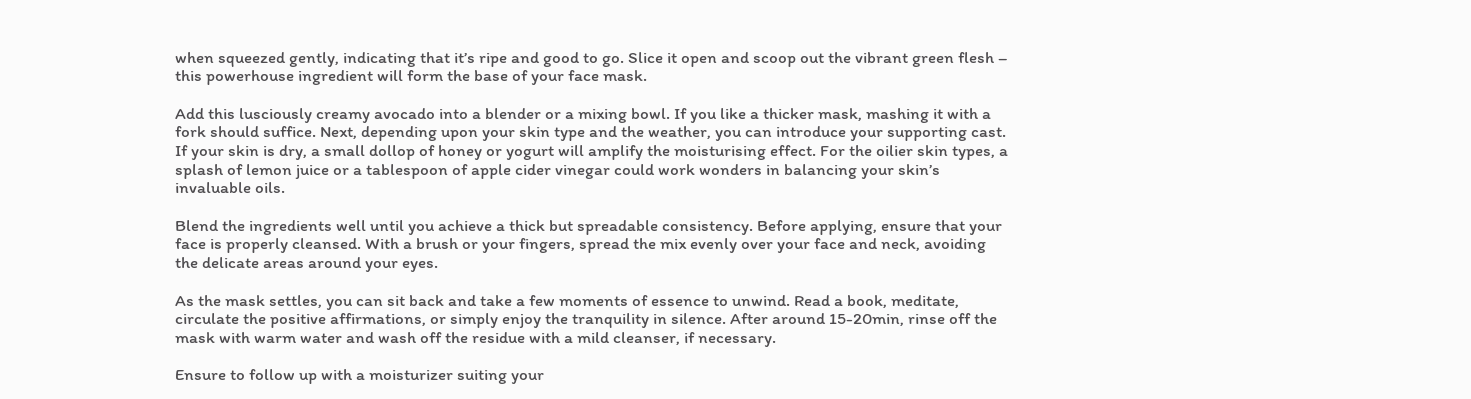when squeezed gently, indicating that it’s ripe and good to go. Slice it open and scoop out the vibrant green flesh – this powerhouse ingredient will form the base of your face mask.

Add this lusciously creamy avocado into a blender or a mixing bowl. If you like a thicker mask, mashing it with a fork should suffice. Next, depending upon your skin type and the weather, you can introduce your supporting cast. If your skin is dry, a small dollop of honey or yogurt will amplify the moisturising effect. For the oilier skin types, a splash of lemon juice or a tablespoon of apple cider vinegar could work wonders in balancing your skin’s invaluable oils.

Blend the ingredients well until you achieve a thick but spreadable consistency. Before applying, ensure that your face is properly cleansed. With a brush or your fingers, spread the mix evenly over your face and neck, avoiding the delicate areas around your eyes.

As the mask settles, you can sit back and take a few moments of essence to unwind. Read a book, meditate, circulate the positive affirmations, or simply enjoy the tranquility in silence. After around 15-20min, rinse off the mask with warm water and wash off the residue with a mild cleanser, if necessary.

Ensure to follow up with a moisturizer suiting your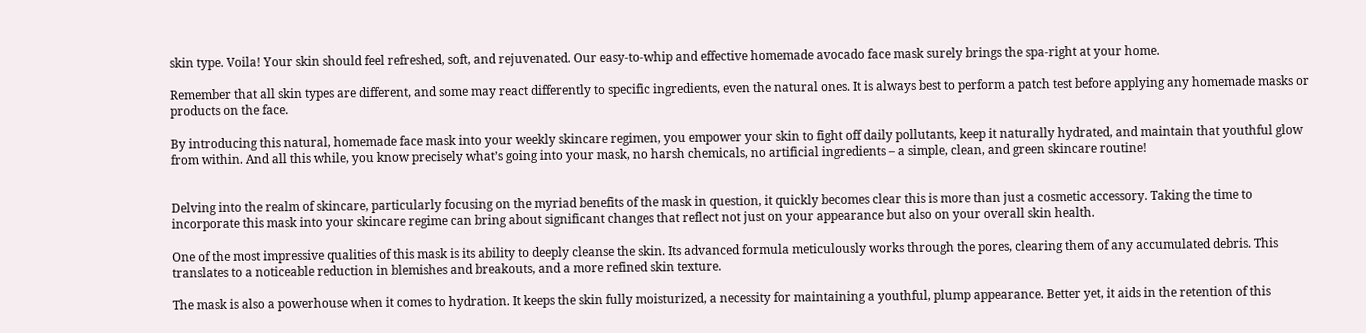skin type. Voila! Your skin should feel refreshed, soft, and rejuvenated. Our easy-to-whip and effective homemade avocado face mask surely brings the spa-right at your home.

Remember that all skin types are different, and some may react differently to specific ingredients, even the natural ones. It is always best to perform a patch test before applying any homemade masks or products on the face.

By introducing this natural, homemade face mask into your weekly skincare regimen, you empower your skin to fight off daily pollutants, keep it naturally hydrated, and maintain that youthful glow from within. And all this while, you know precisely what’s going into your mask, no harsh chemicals, no artificial ingredients – a simple, clean, and green skincare routine!


Delving into the realm of skincare, particularly focusing on the myriad benefits of the mask in question, it quickly becomes clear this is more than just a cosmetic accessory. Taking the time to incorporate this mask into your skincare regime can bring about significant changes that reflect not just on your appearance but also on your overall skin health.

One of the most impressive qualities of this mask is its ability to deeply cleanse the skin. Its advanced formula meticulously works through the pores, clearing them of any accumulated debris. This translates to a noticeable reduction in blemishes and breakouts, and a more refined skin texture.

The mask is also a powerhouse when it comes to hydration. It keeps the skin fully moisturized, a necessity for maintaining a youthful, plump appearance. Better yet, it aids in the retention of this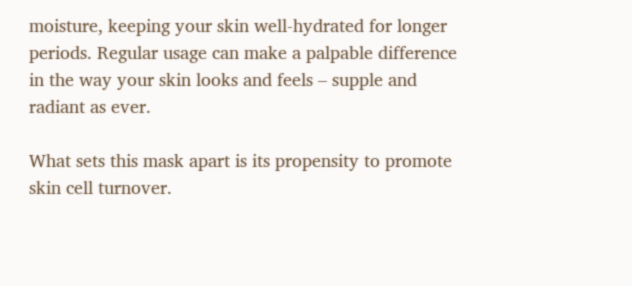moisture, keeping your skin well-hydrated for longer periods. Regular usage can make a palpable difference in the way your skin looks and feels – supple and radiant as ever.

What sets this mask apart is its propensity to promote skin cell turnover.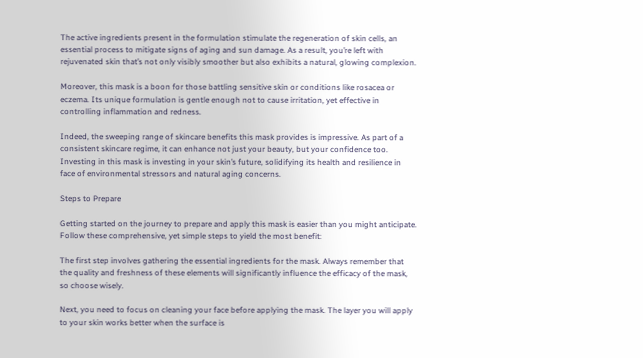The active ingredients present in the formulation stimulate the regeneration of skin cells, an essential process to mitigate signs of aging and sun damage. As a result, you’re left with rejuvenated skin that’s not only visibly smoother but also exhibits a natural, glowing complexion.

Moreover, this mask is a boon for those battling sensitive skin or conditions like rosacea or eczema. Its unique formulation is gentle enough not to cause irritation, yet effective in controlling inflammation and redness.

Indeed, the sweeping range of skincare benefits this mask provides is impressive. As part of a consistent skincare regime, it can enhance not just your beauty, but your confidence too. Investing in this mask is investing in your skin’s future, solidifying its health and resilience in face of environmental stressors and natural aging concerns.

Steps to Prepare

Getting started on the journey to prepare and apply this mask is easier than you might anticipate. Follow these comprehensive, yet simple steps to yield the most benefit:

The first step involves gathering the essential ingredients for the mask. Always remember that the quality and freshness of these elements will significantly influence the efficacy of the mask, so choose wisely.

Next, you need to focus on cleaning your face before applying the mask. The layer you will apply to your skin works better when the surface is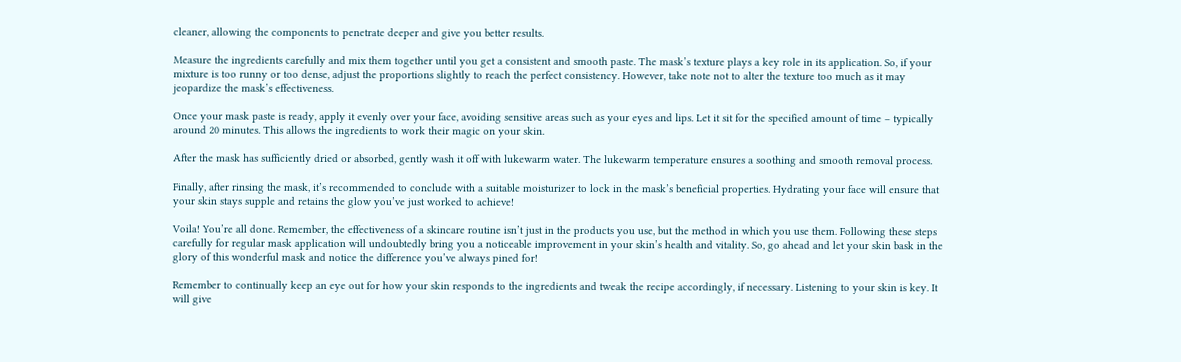cleaner, allowing the components to penetrate deeper and give you better results.

Measure the ingredients carefully and mix them together until you get a consistent and smooth paste. The mask’s texture plays a key role in its application. So, if your mixture is too runny or too dense, adjust the proportions slightly to reach the perfect consistency. However, take note not to alter the texture too much as it may jeopardize the mask’s effectiveness.

Once your mask paste is ready, apply it evenly over your face, avoiding sensitive areas such as your eyes and lips. Let it sit for the specified amount of time – typically around 20 minutes. This allows the ingredients to work their magic on your skin.

After the mask has sufficiently dried or absorbed, gently wash it off with lukewarm water. The lukewarm temperature ensures a soothing and smooth removal process.

Finally, after rinsing the mask, it’s recommended to conclude with a suitable moisturizer to lock in the mask’s beneficial properties. Hydrating your face will ensure that your skin stays supple and retains the glow you’ve just worked to achieve!

Voila! You’re all done. Remember, the effectiveness of a skincare routine isn’t just in the products you use, but the method in which you use them. Following these steps carefully for regular mask application will undoubtedly bring you a noticeable improvement in your skin’s health and vitality. So, go ahead and let your skin bask in the glory of this wonderful mask and notice the difference you’ve always pined for!

Remember to continually keep an eye out for how your skin responds to the ingredients and tweak the recipe accordingly, if necessary. Listening to your skin is key. It will give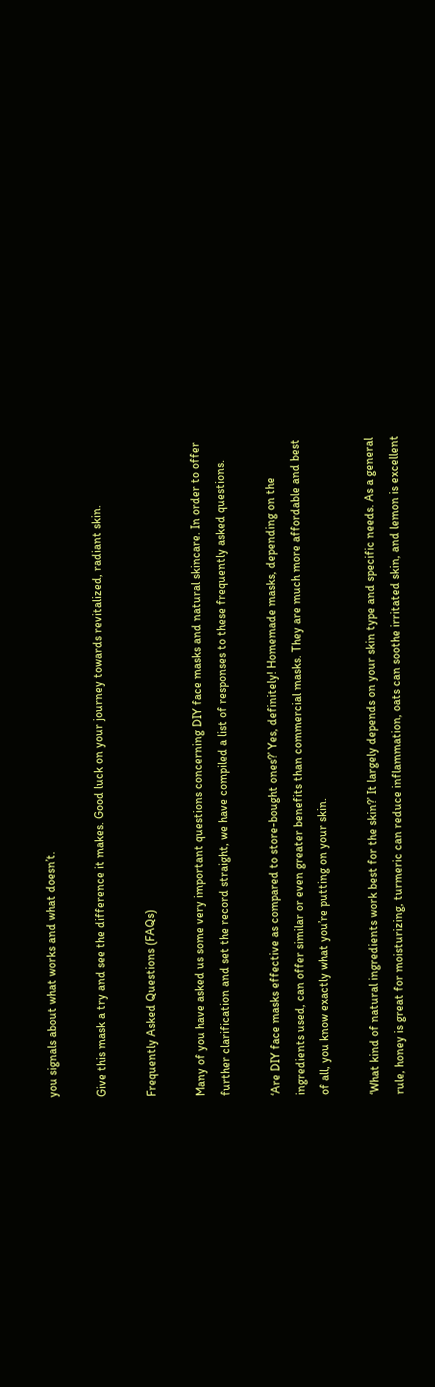you signals about what works and what doesn’t.

Give this mask a try and see the difference it makes. Good luck on your journey towards revitalized, radiant skin.

Frequently Asked Questions (FAQs)

Many of you have asked us some very important questions concerning DIY face masks and natural skincare. In order to offer further clarification and set the record straight, we have compiled a list of responses to these frequently asked questions.

‘Are DIY face masks effective as compared to store-bought ones?’ Yes, definitely! Homemade masks, depending on the ingredients used, can offer similar or even greater benefits than commercial masks. They are much more affordable and best of all, you know exactly what you’re putting on your skin.

‘What kind of natural ingredients work best for the skin?’ It largely depends on your skin type and specific needs. As a general rule, honey is great for moisturizing, turmeric can reduce inflammation, oats can soothe irritated skin, and lemon is excellent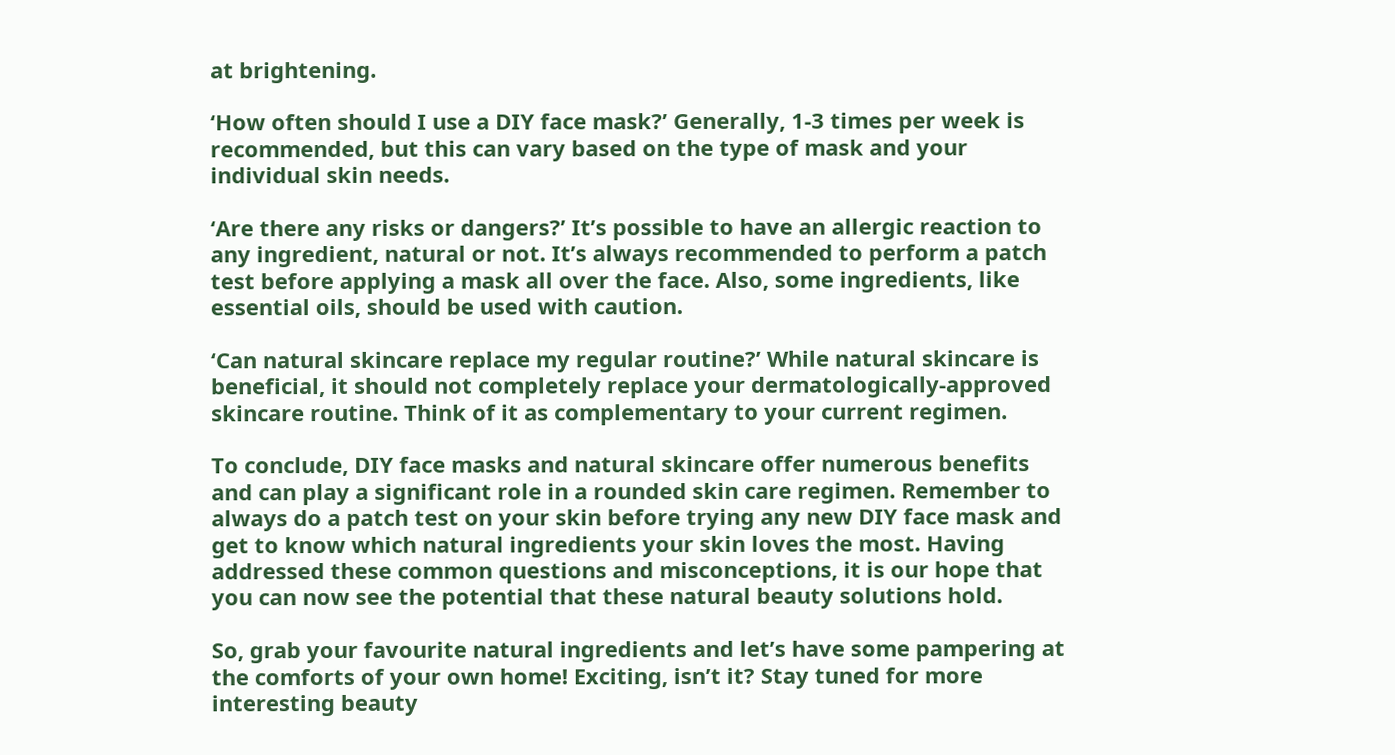at brightening.

‘How often should I use a DIY face mask?’ Generally, 1-3 times per week is recommended, but this can vary based on the type of mask and your individual skin needs.

‘Are there any risks or dangers?’ It’s possible to have an allergic reaction to any ingredient, natural or not. It’s always recommended to perform a patch test before applying a mask all over the face. Also, some ingredients, like essential oils, should be used with caution.

‘Can natural skincare replace my regular routine?’ While natural skincare is beneficial, it should not completely replace your dermatologically-approved skincare routine. Think of it as complementary to your current regimen.

To conclude, DIY face masks and natural skincare offer numerous benefits and can play a significant role in a rounded skin care regimen. Remember to always do a patch test on your skin before trying any new DIY face mask and get to know which natural ingredients your skin loves the most. Having addressed these common questions and misconceptions, it is our hope that you can now see the potential that these natural beauty solutions hold.

So, grab your favourite natural ingredients and let’s have some pampering at the comforts of your own home! Exciting, isn’t it? Stay tuned for more interesting beauty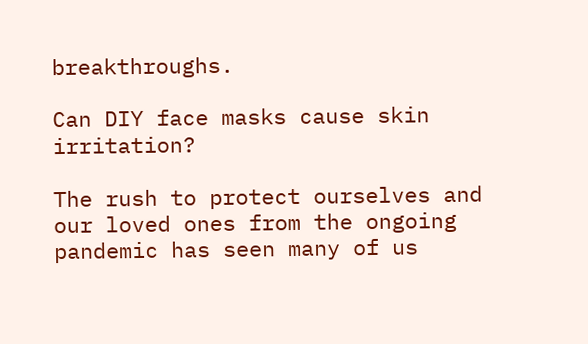breakthroughs.

Can DIY face masks cause skin irritation?

The rush to protect ourselves and our loved ones from the ongoing pandemic has seen many of us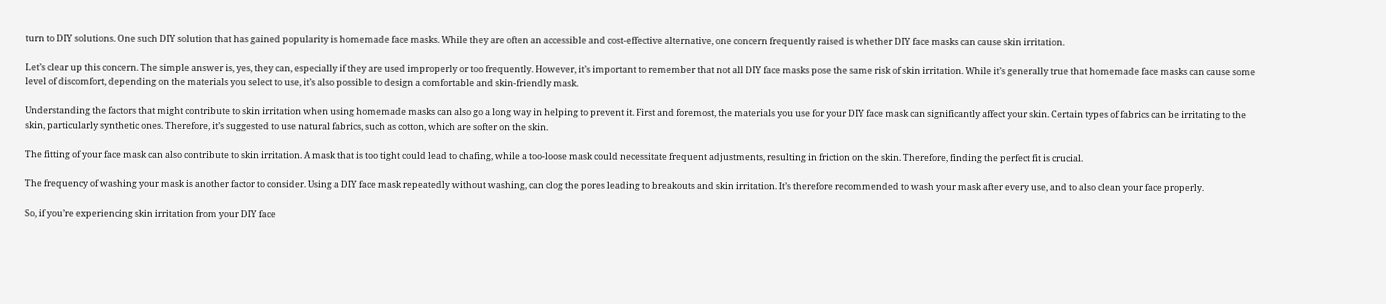turn to DIY solutions. One such DIY solution that has gained popularity is homemade face masks. While they are often an accessible and cost-effective alternative, one concern frequently raised is whether DIY face masks can cause skin irritation.

Let’s clear up this concern. The simple answer is, yes, they can, especially if they are used improperly or too frequently. However, it’s important to remember that not all DIY face masks pose the same risk of skin irritation. While it’s generally true that homemade face masks can cause some level of discomfort, depending on the materials you select to use, it’s also possible to design a comfortable and skin-friendly mask.

Understanding the factors that might contribute to skin irritation when using homemade masks can also go a long way in helping to prevent it. First and foremost, the materials you use for your DIY face mask can significantly affect your skin. Certain types of fabrics can be irritating to the skin, particularly synthetic ones. Therefore, it’s suggested to use natural fabrics, such as cotton, which are softer on the skin.

The fitting of your face mask can also contribute to skin irritation. A mask that is too tight could lead to chafing, while a too-loose mask could necessitate frequent adjustments, resulting in friction on the skin. Therefore, finding the perfect fit is crucial.

The frequency of washing your mask is another factor to consider. Using a DIY face mask repeatedly without washing, can clog the pores leading to breakouts and skin irritation. It’s therefore recommended to wash your mask after every use, and to also clean your face properly.

So, if you’re experiencing skin irritation from your DIY face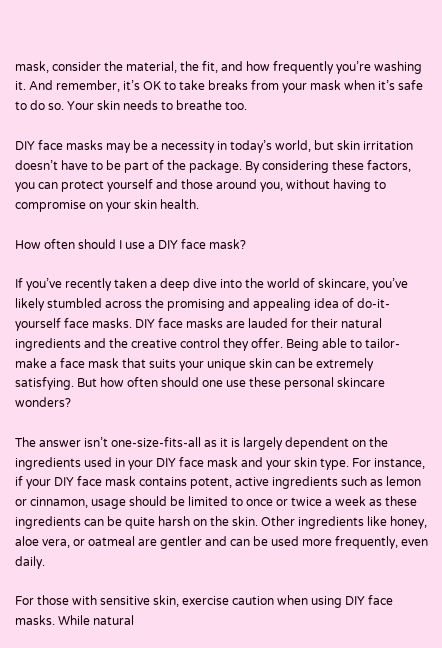mask, consider the material, the fit, and how frequently you’re washing it. And remember, it’s OK to take breaks from your mask when it’s safe to do so. Your skin needs to breathe too.

DIY face masks may be a necessity in today’s world, but skin irritation doesn’t have to be part of the package. By considering these factors, you can protect yourself and those around you, without having to compromise on your skin health.

How often should I use a DIY face mask?

If you’ve recently taken a deep dive into the world of skincare, you’ve likely stumbled across the promising and appealing idea of do-it-yourself face masks. DIY face masks are lauded for their natural ingredients and the creative control they offer. Being able to tailor-make a face mask that suits your unique skin can be extremely satisfying. But how often should one use these personal skincare wonders?

The answer isn’t one-size-fits-all as it is largely dependent on the ingredients used in your DIY face mask and your skin type. For instance, if your DIY face mask contains potent, active ingredients such as lemon or cinnamon, usage should be limited to once or twice a week as these ingredients can be quite harsh on the skin. Other ingredients like honey, aloe vera, or oatmeal are gentler and can be used more frequently, even daily.

For those with sensitive skin, exercise caution when using DIY face masks. While natural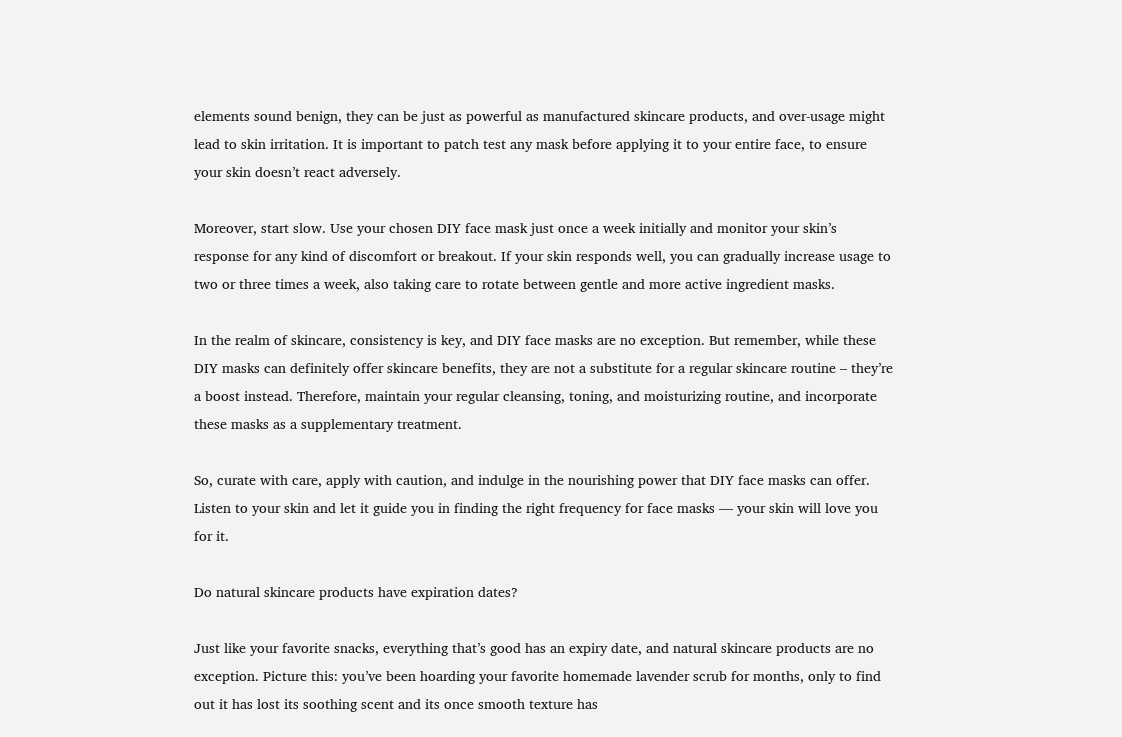elements sound benign, they can be just as powerful as manufactured skincare products, and over-usage might lead to skin irritation. It is important to patch test any mask before applying it to your entire face, to ensure your skin doesn’t react adversely.

Moreover, start slow. Use your chosen DIY face mask just once a week initially and monitor your skin’s response for any kind of discomfort or breakout. If your skin responds well, you can gradually increase usage to two or three times a week, also taking care to rotate between gentle and more active ingredient masks.

In the realm of skincare, consistency is key, and DIY face masks are no exception. But remember, while these DIY masks can definitely offer skincare benefits, they are not a substitute for a regular skincare routine – they’re a boost instead. Therefore, maintain your regular cleansing, toning, and moisturizing routine, and incorporate these masks as a supplementary treatment.

So, curate with care, apply with caution, and indulge in the nourishing power that DIY face masks can offer. Listen to your skin and let it guide you in finding the right frequency for face masks — your skin will love you for it.

Do natural skincare products have expiration dates?

Just like your favorite snacks, everything that’s good has an expiry date, and natural skincare products are no exception. Picture this: you’ve been hoarding your favorite homemade lavender scrub for months, only to find out it has lost its soothing scent and its once smooth texture has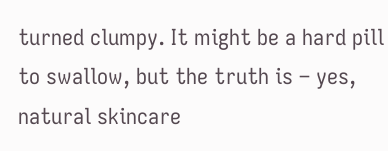turned clumpy. It might be a hard pill to swallow, but the truth is – yes, natural skincare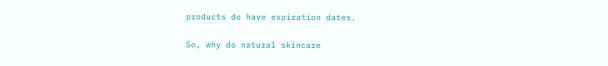products do have expiration dates.

So, why do natural skincare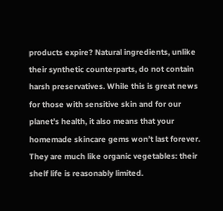products expire? Natural ingredients, unlike their synthetic counterparts, do not contain harsh preservatives. While this is great news for those with sensitive skin and for our planet’s health, it also means that your homemade skincare gems won’t last forever. They are much like organic vegetables: their shelf life is reasonably limited.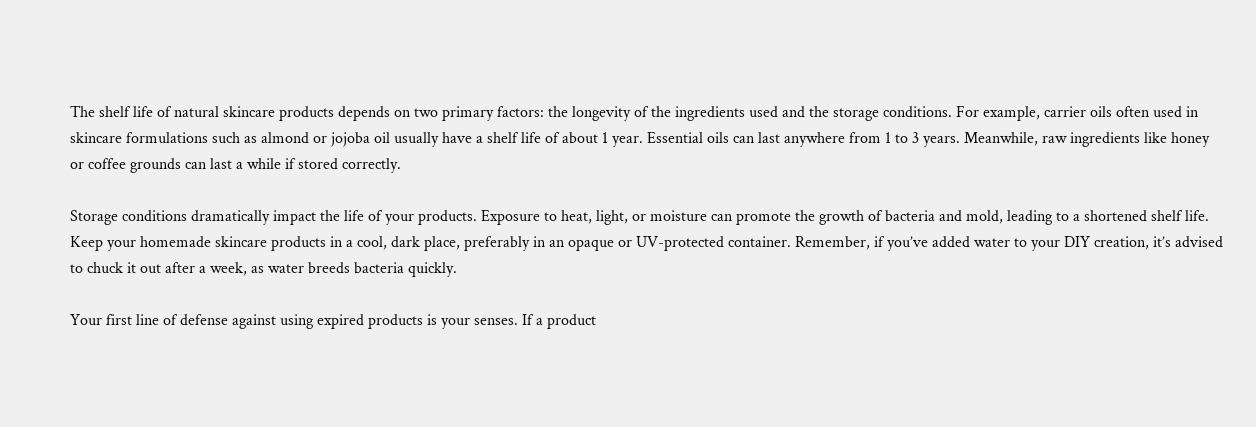The shelf life of natural skincare products depends on two primary factors: the longevity of the ingredients used and the storage conditions. For example, carrier oils often used in skincare formulations such as almond or jojoba oil usually have a shelf life of about 1 year. Essential oils can last anywhere from 1 to 3 years. Meanwhile, raw ingredients like honey or coffee grounds can last a while if stored correctly.

Storage conditions dramatically impact the life of your products. Exposure to heat, light, or moisture can promote the growth of bacteria and mold, leading to a shortened shelf life. Keep your homemade skincare products in a cool, dark place, preferably in an opaque or UV-protected container. Remember, if you’ve added water to your DIY creation, it’s advised to chuck it out after a week, as water breeds bacteria quickly.

Your first line of defense against using expired products is your senses. If a product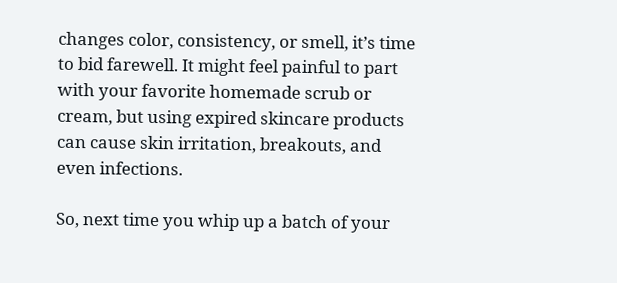changes color, consistency, or smell, it’s time to bid farewell. It might feel painful to part with your favorite homemade scrub or cream, but using expired skincare products can cause skin irritation, breakouts, and even infections.

So, next time you whip up a batch of your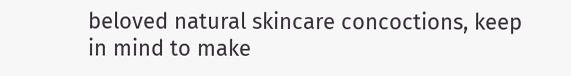beloved natural skincare concoctions, keep in mind to make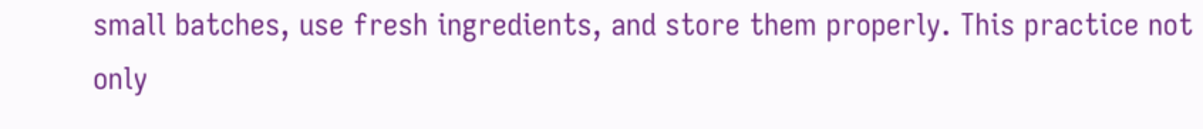small batches, use fresh ingredients, and store them properly. This practice not only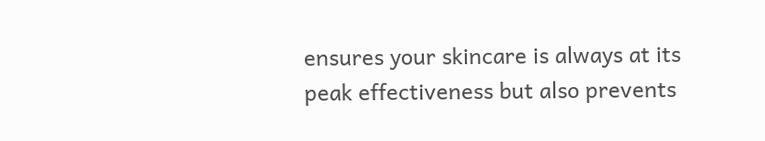ensures your skincare is always at its peak effectiveness but also prevents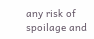any risk of spoilage and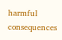harmful consequences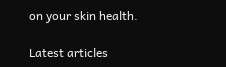on your skin health.

Latest articles